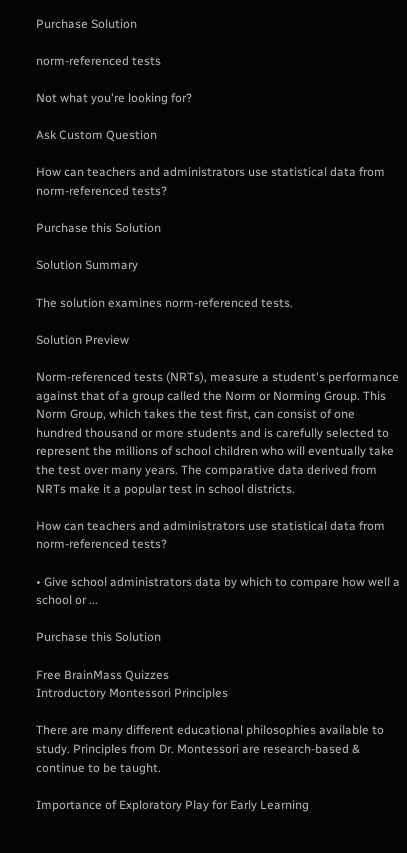Purchase Solution

norm-referenced tests

Not what you're looking for?

Ask Custom Question

How can teachers and administrators use statistical data from norm-referenced tests?

Purchase this Solution

Solution Summary

The solution examines norm-referenced tests.

Solution Preview

Norm-referenced tests (NRTs), measure a student's performance against that of a group called the Norm or Norming Group. This Norm Group, which takes the test first, can consist of one hundred thousand or more students and is carefully selected to represent the millions of school children who will eventually take the test over many years. The comparative data derived from NRTs make it a popular test in school districts.

How can teachers and administrators use statistical data from norm-referenced tests?

• Give school administrators data by which to compare how well a school or ...

Purchase this Solution

Free BrainMass Quizzes
Introductory Montessori Principles

There are many different educational philosophies available to study. Principles from Dr. Montessori are research-based & continue to be taught.

Importance of Exploratory Play for Early Learning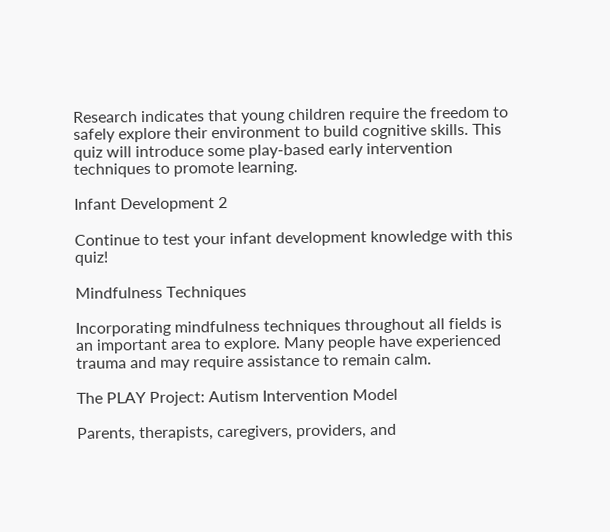Research indicates that young children require the freedom to safely explore their environment to build cognitive skills. This quiz will introduce some play-based early intervention techniques to promote learning.

Infant Development 2

Continue to test your infant development knowledge with this quiz!

Mindfulness Techniques

Incorporating mindfulness techniques throughout all fields is an important area to explore. Many people have experienced trauma and may require assistance to remain calm.

The PLAY Project: Autism Intervention Model

Parents, therapists, caregivers, providers, and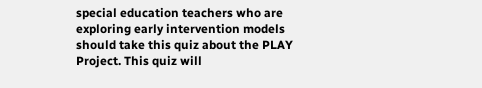special education teachers who are exploring early intervention models should take this quiz about the PLAY Project. This quiz will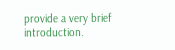provide a very brief introduction.